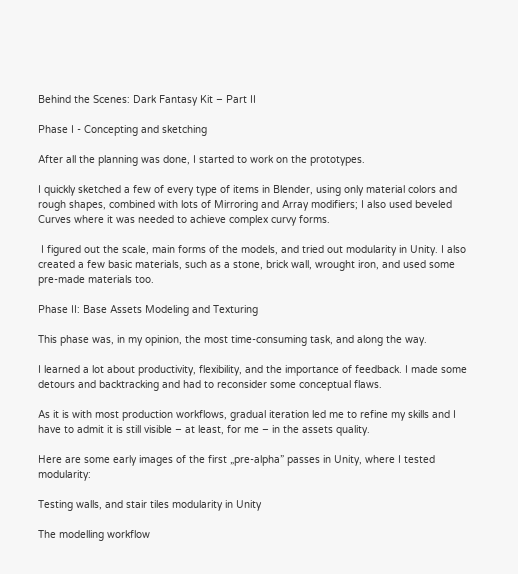Behind the Scenes: Dark Fantasy Kit – Part II

Phase I - Concepting and sketching

After all the planning was done, I started to work on the prototypes.

I quickly sketched a few of every type of items in Blender, using only material colors and rough shapes, combined with lots of Mirroring and Array modifiers; I also used beveled Curves where it was needed to achieve complex curvy forms.

 I figured out the scale, main forms of the models, and tried out modularity in Unity. I also created a few basic materials, such as a stone, brick wall, wrought iron, and used some pre-made materials too.

Phase II: Base Assets Modeling and Texturing

This phase was, in my opinion, the most time-consuming task, and along the way.

I learned a lot about productivity, flexibility, and the importance of feedback. I made some detours and backtracking and had to reconsider some conceptual flaws.

As it is with most production workflows, gradual iteration led me to refine my skills and I have to admit it is still visible – at least, for me – in the assets quality.

Here are some early images of the first „pre-alpha” passes in Unity, where I tested modularity:

Testing walls, and stair tiles modularity in Unity

The modelling workflow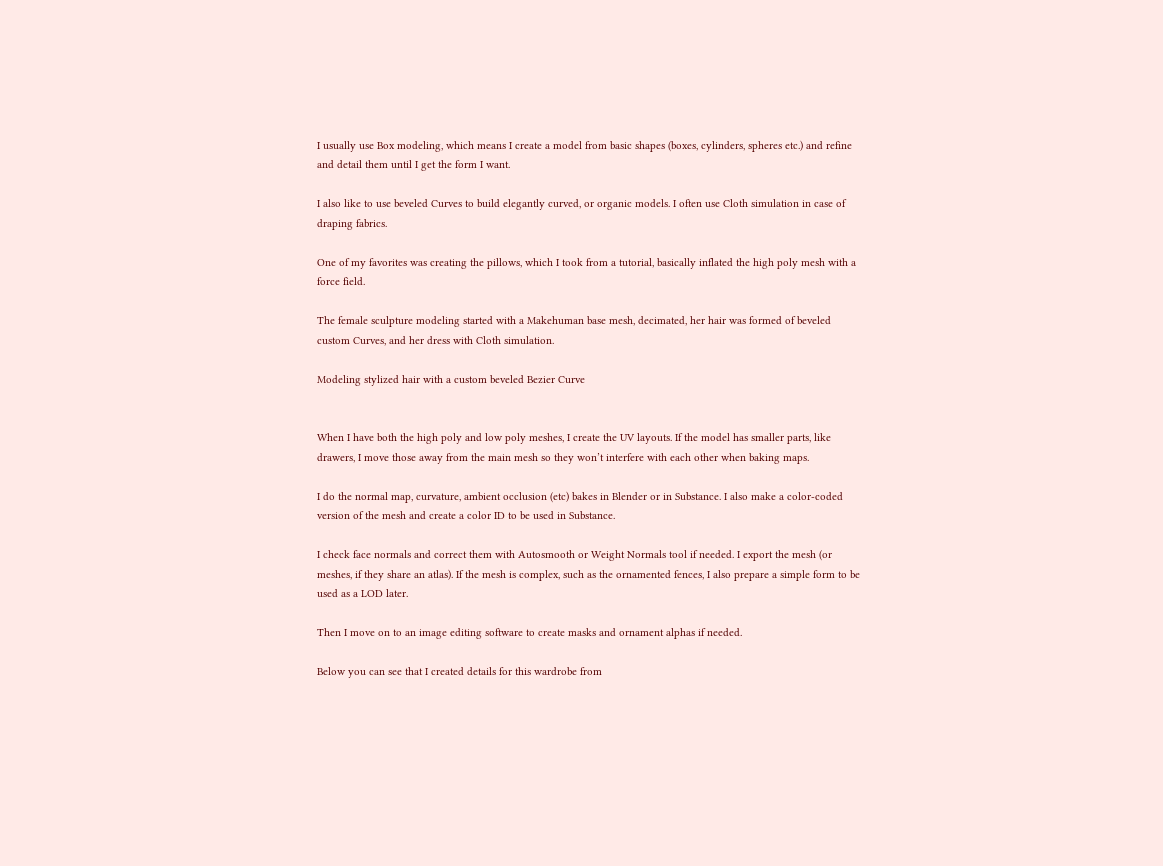I usually use Box modeling, which means I create a model from basic shapes (boxes, cylinders, spheres etc.) and refine and detail them until I get the form I want.

I also like to use beveled Curves to build elegantly curved, or organic models. I often use Cloth simulation in case of draping fabrics.

One of my favorites was creating the pillows, which I took from a tutorial, basically inflated the high poly mesh with a force field.

The female sculpture modeling started with a Makehuman base mesh, decimated, her hair was formed of beveled custom Curves, and her dress with Cloth simulation.

Modeling stylized hair with a custom beveled Bezier Curve


When I have both the high poly and low poly meshes, I create the UV layouts. If the model has smaller parts, like drawers, I move those away from the main mesh so they won’t interfere with each other when baking maps.

I do the normal map, curvature, ambient occlusion (etc) bakes in Blender or in Substance. I also make a color-coded version of the mesh and create a color ID to be used in Substance.

I check face normals and correct them with Autosmooth or Weight Normals tool if needed. I export the mesh (or meshes, if they share an atlas). If the mesh is complex, such as the ornamented fences, I also prepare a simple form to be used as a LOD later.

Then I move on to an image editing software to create masks and ornament alphas if needed.

Below you can see that I created details for this wardrobe from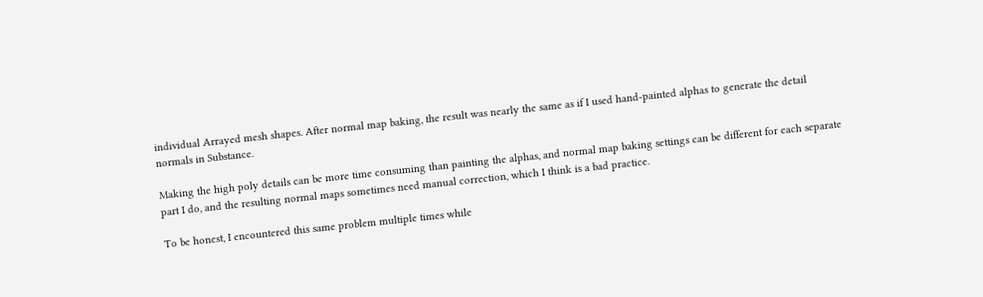individual Arrayed mesh shapes. After normal map baking, the result was nearly the same as if I used hand-painted alphas to generate the detail normals in Substance.

Making the high poly details can be more time consuming than painting the alphas, and normal map baking settings can be different for each separate part I do, and the resulting normal maps sometimes need manual correction, which I think is a bad practice.

To be honest, I encountered this same problem multiple times while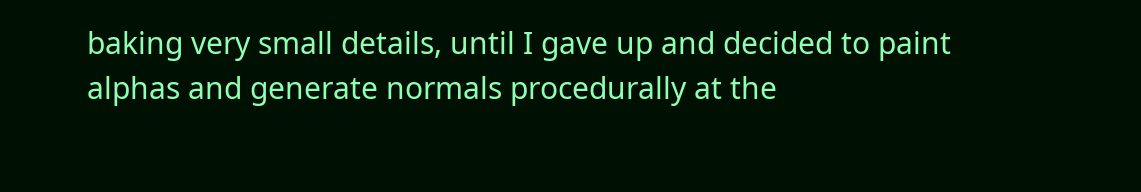baking very small details, until I gave up and decided to paint alphas and generate normals procedurally at the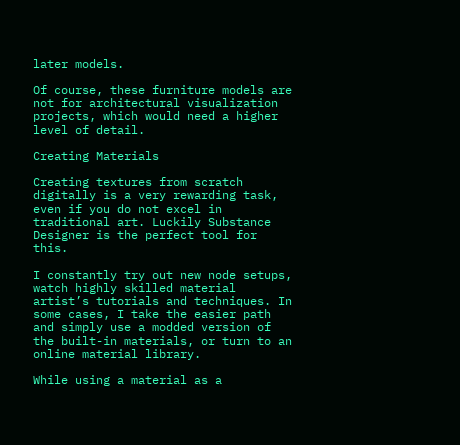later models.

Of course, these furniture models are not for architectural visualization projects, which would need a higher level of detail.

Creating Materials

Creating textures from scratch digitally is a very rewarding task, even if you do not excel in traditional art. Luckily Substance Designer is the perfect tool for this.

I constantly try out new node setups, watch highly skilled material artist’s tutorials and techniques. In some cases, I take the easier path and simply use a modded version of the built-in materials, or turn to an online material library.

While using a material as a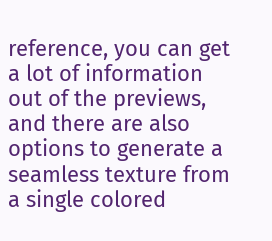reference, you can get a lot of information out of the previews, and there are also options to generate a seamless texture from a single colored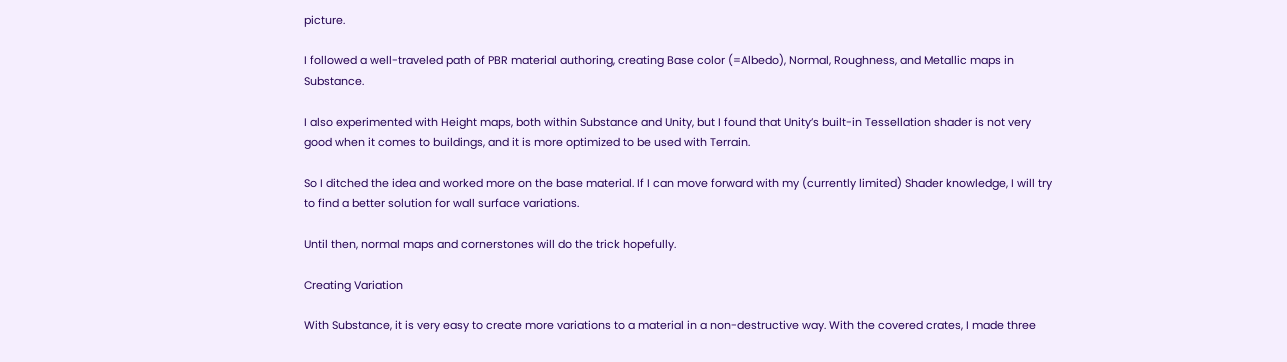picture.

I followed a well-traveled path of PBR material authoring, creating Base color (=Albedo), Normal, Roughness, and Metallic maps in Substance.

I also experimented with Height maps, both within Substance and Unity, but I found that Unity’s built-in Tessellation shader is not very good when it comes to buildings, and it is more optimized to be used with Terrain.

So I ditched the idea and worked more on the base material. If I can move forward with my (currently limited) Shader knowledge, I will try to find a better solution for wall surface variations.

Until then, normal maps and cornerstones will do the trick hopefully.

Creating Variation

With Substance, it is very easy to create more variations to a material in a non-destructive way. With the covered crates, I made three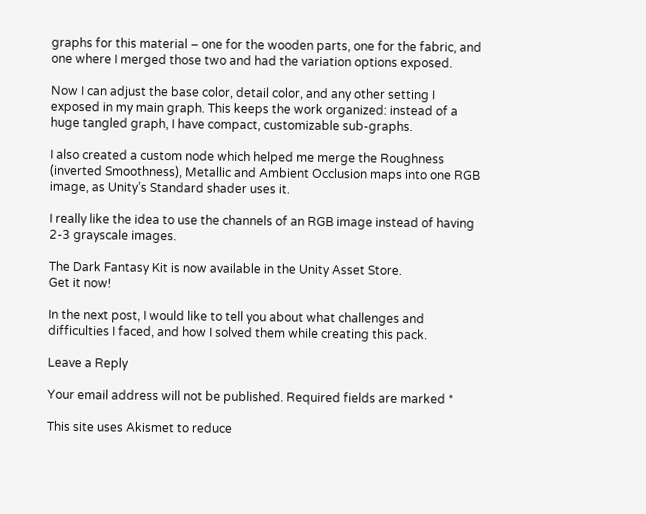graphs for this material – one for the wooden parts, one for the fabric, and one where I merged those two and had the variation options exposed.

Now I can adjust the base color, detail color, and any other setting I exposed in my main graph. This keeps the work organized: instead of a huge tangled graph, I have compact, customizable sub-graphs.

I also created a custom node which helped me merge the Roughness (inverted Smoothness), Metallic and Ambient Occlusion maps into one RGB image, as Unity’s Standard shader uses it.

I really like the idea to use the channels of an RGB image instead of having 2-3 grayscale images.

The Dark Fantasy Kit is now available in the Unity Asset Store.
Get it now!

In the next post, I would like to tell you about what challenges and difficulties I faced, and how I solved them while creating this pack.

Leave a Reply

Your email address will not be published. Required fields are marked *

This site uses Akismet to reduce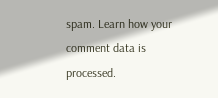spam. Learn how your comment data is processed.